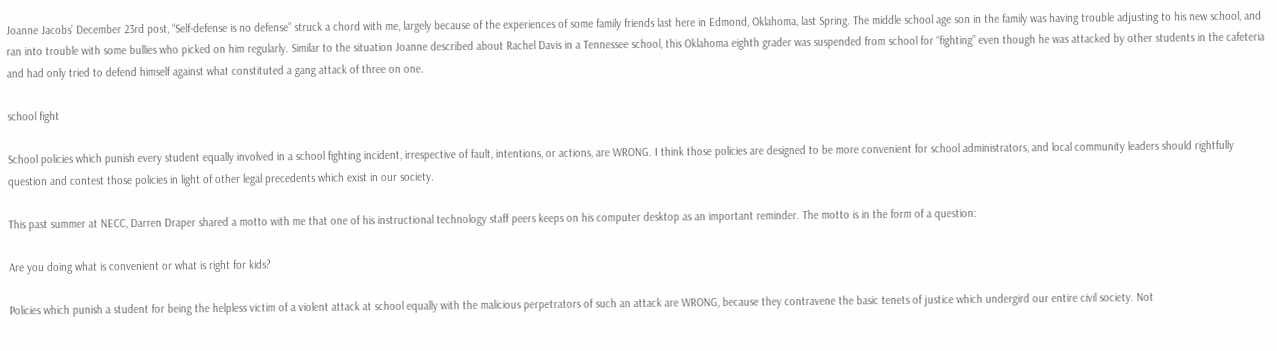Joanne Jacobs’ December 23rd post, “Self-defense is no defense” struck a chord with me, largely because of the experiences of some family friends last here in Edmond, Oklahoma, last Spring. The middle school age son in the family was having trouble adjusting to his new school, and ran into trouble with some bullies who picked on him regularly. Similar to the situation Joanne described about Rachel Davis in a Tennessee school, this Oklahoma eighth grader was suspended from school for “fighting” even though he was attacked by other students in the cafeteria and had only tried to defend himself against what constituted a gang attack of three on one.

school fight

School policies which punish every student equally involved in a school fighting incident, irrespective of fault, intentions, or actions, are WRONG. I think those policies are designed to be more convenient for school administrators, and local community leaders should rightfully question and contest those policies in light of other legal precedents which exist in our society.

This past summer at NECC, Darren Draper shared a motto with me that one of his instructional technology staff peers keeps on his computer desktop as an important reminder. The motto is in the form of a question:

Are you doing what is convenient or what is right for kids?

Policies which punish a student for being the helpless victim of a violent attack at school equally with the malicious perpetrators of such an attack are WRONG, because they contravene the basic tenets of justice which undergird our entire civil society. Not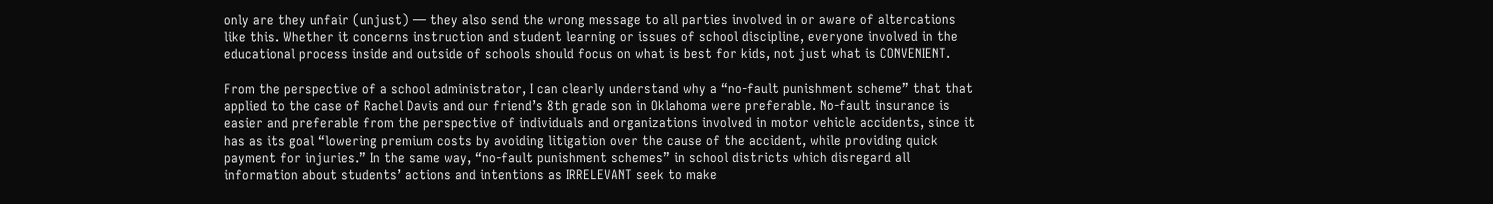only are they unfair (unjust) — they also send the wrong message to all parties involved in or aware of altercations like this. Whether it concerns instruction and student learning or issues of school discipline, everyone involved in the educational process inside and outside of schools should focus on what is best for kids, not just what is CONVENIENT.

From the perspective of a school administrator, I can clearly understand why a “no-fault punishment scheme” that that applied to the case of Rachel Davis and our friend’s 8th grade son in Oklahoma were preferable. No-fault insurance is easier and preferable from the perspective of individuals and organizations involved in motor vehicle accidents, since it has as its goal “lowering premium costs by avoiding litigation over the cause of the accident, while providing quick payment for injuries.” In the same way, “no-fault punishment schemes” in school districts which disregard all information about students’ actions and intentions as IRRELEVANT seek to make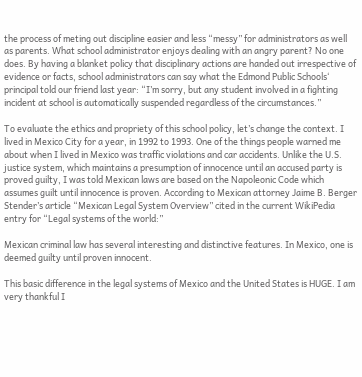the process of meting out discipline easier and less “messy” for administrators as well as parents. What school administrator enjoys dealing with an angry parent? No one does. By having a blanket policy that disciplinary actions are handed out irrespective of evidence or facts, school administrators can say what the Edmond Public Schools‘ principal told our friend last year: “I’m sorry, but any student involved in a fighting incident at school is automatically suspended regardless of the circumstances.”

To evaluate the ethics and propriety of this school policy, let’s change the context. I lived in Mexico City for a year, in 1992 to 1993. One of the things people warned me about when I lived in Mexico was traffic violations and car accidents. Unlike the U.S. justice system, which maintains a presumption of innocence until an accused party is proved guilty, I was told Mexican laws are based on the Napoleonic Code which assumes guilt until innocence is proven. According to Mexican attorney Jaime B. Berger Stender’s article “Mexican Legal System Overview” cited in the current WikiPedia entry for “Legal systems of the world:”

Mexican criminal law has several interesting and distinctive features. In Mexico, one is deemed guilty until proven innocent.

This basic difference in the legal systems of Mexico and the United States is HUGE. I am very thankful I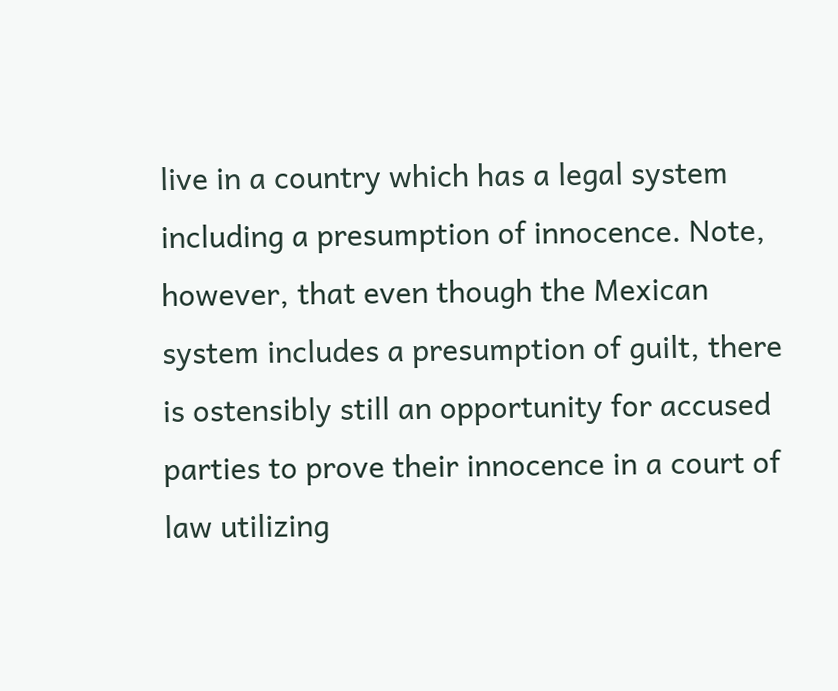live in a country which has a legal system including a presumption of innocence. Note, however, that even though the Mexican system includes a presumption of guilt, there is ostensibly still an opportunity for accused parties to prove their innocence in a court of law utilizing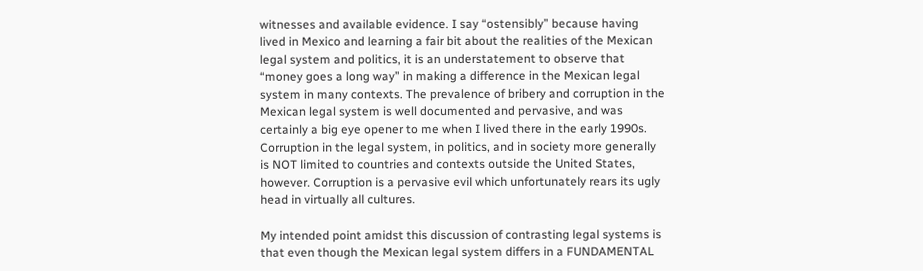witnesses and available evidence. I say “ostensibly” because having lived in Mexico and learning a fair bit about the realities of the Mexican legal system and politics, it is an understatement to observe that “money goes a long way” in making a difference in the Mexican legal system in many contexts. The prevalence of bribery and corruption in the Mexican legal system is well documented and pervasive, and was certainly a big eye opener to me when I lived there in the early 1990s. Corruption in the legal system, in politics, and in society more generally is NOT limited to countries and contexts outside the United States, however. Corruption is a pervasive evil which unfortunately rears its ugly head in virtually all cultures.

My intended point amidst this discussion of contrasting legal systems is that even though the Mexican legal system differs in a FUNDAMENTAL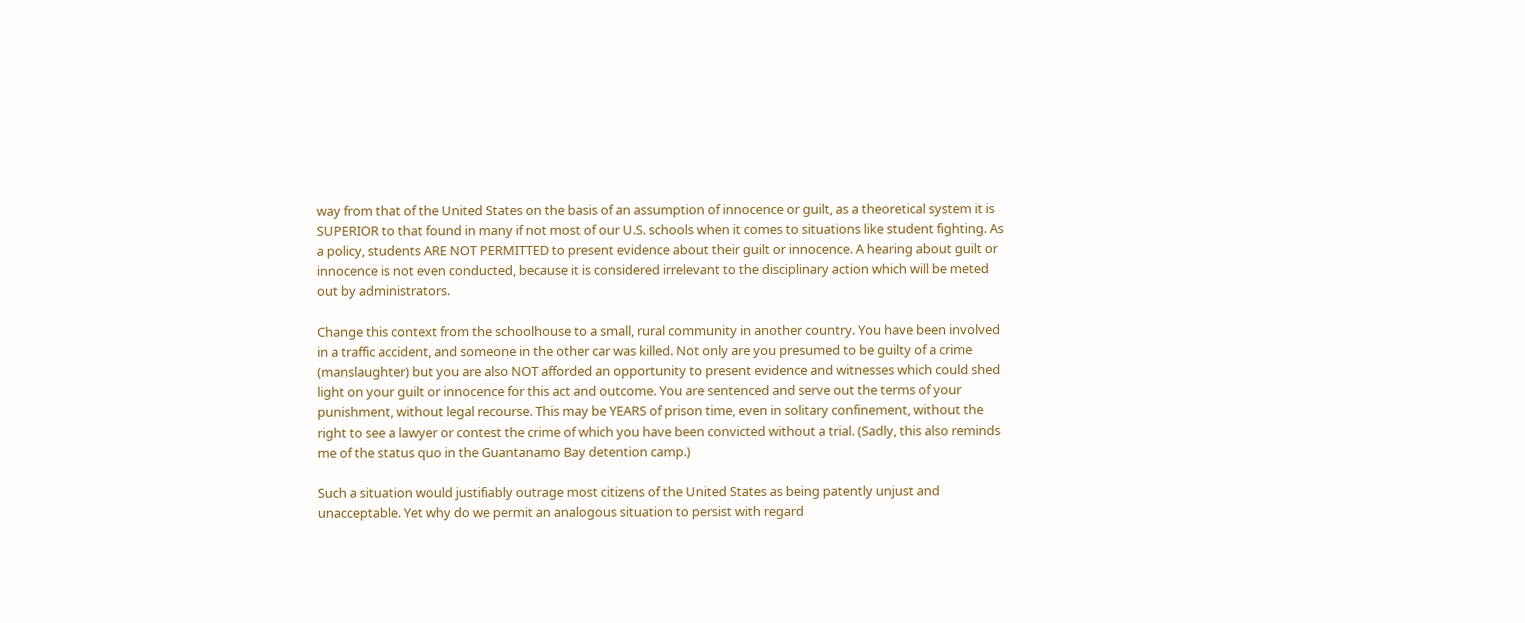way from that of the United States on the basis of an assumption of innocence or guilt, as a theoretical system it is SUPERIOR to that found in many if not most of our U.S. schools when it comes to situations like student fighting. As a policy, students ARE NOT PERMITTED to present evidence about their guilt or innocence. A hearing about guilt or innocence is not even conducted, because it is considered irrelevant to the disciplinary action which will be meted out by administrators.

Change this context from the schoolhouse to a small, rural community in another country. You have been involved in a traffic accident, and someone in the other car was killed. Not only are you presumed to be guilty of a crime (manslaughter) but you are also NOT afforded an opportunity to present evidence and witnesses which could shed light on your guilt or innocence for this act and outcome. You are sentenced and serve out the terms of your punishment, without legal recourse. This may be YEARS of prison time, even in solitary confinement, without the right to see a lawyer or contest the crime of which you have been convicted without a trial. (Sadly, this also reminds me of the status quo in the Guantanamo Bay detention camp.)

Such a situation would justifiably outrage most citizens of the United States as being patently unjust and unacceptable. Yet why do we permit an analogous situation to persist with regard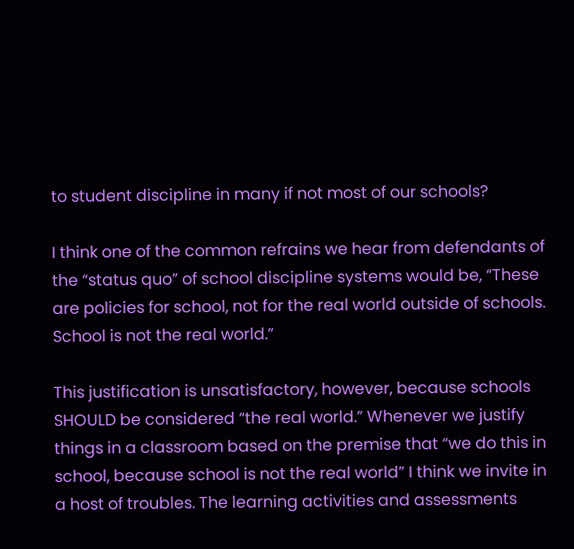to student discipline in many if not most of our schools?

I think one of the common refrains we hear from defendants of the “status quo” of school discipline systems would be, “These are policies for school, not for the real world outside of schools. School is not the real world.”

This justification is unsatisfactory, however, because schools SHOULD be considered “the real world.” Whenever we justify things in a classroom based on the premise that “we do this in school, because school is not the real world” I think we invite in a host of troubles. The learning activities and assessments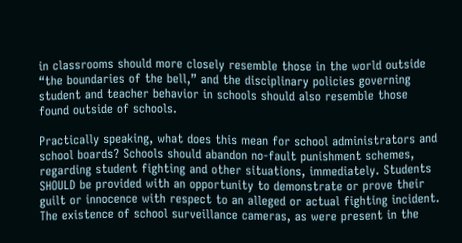in classrooms should more closely resemble those in the world outside “the boundaries of the bell,” and the disciplinary policies governing student and teacher behavior in schools should also resemble those found outside of schools.

Practically speaking, what does this mean for school administrators and school boards? Schools should abandon no-fault punishment schemes, regarding student fighting and other situations, immediately. Students SHOULD be provided with an opportunity to demonstrate or prove their guilt or innocence with respect to an alleged or actual fighting incident. The existence of school surveillance cameras, as were present in the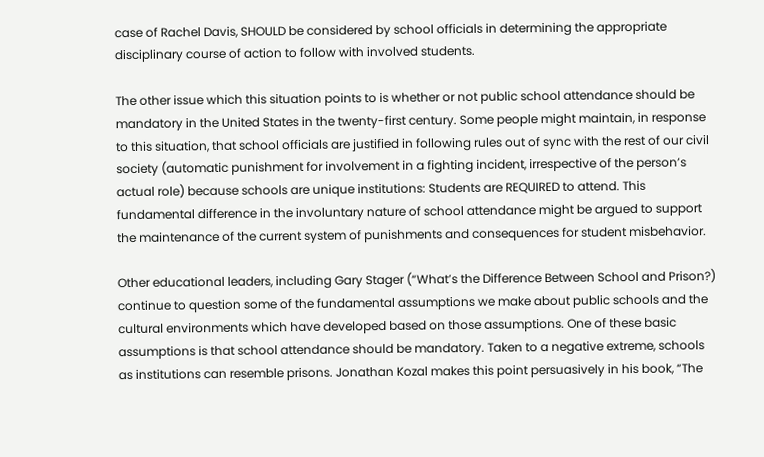case of Rachel Davis, SHOULD be considered by school officials in determining the appropriate disciplinary course of action to follow with involved students.

The other issue which this situation points to is whether or not public school attendance should be mandatory in the United States in the twenty-first century. Some people might maintain, in response to this situation, that school officials are justified in following rules out of sync with the rest of our civil society (automatic punishment for involvement in a fighting incident, irrespective of the person’s actual role) because schools are unique institutions: Students are REQUIRED to attend. This fundamental difference in the involuntary nature of school attendance might be argued to support the maintenance of the current system of punishments and consequences for student misbehavior.

Other educational leaders, including Gary Stager (“What’s the Difference Between School and Prison?) continue to question some of the fundamental assumptions we make about public schools and the cultural environments which have developed based on those assumptions. One of these basic assumptions is that school attendance should be mandatory. Taken to a negative extreme, schools as institutions can resemble prisons. Jonathan Kozal makes this point persuasively in his book, “The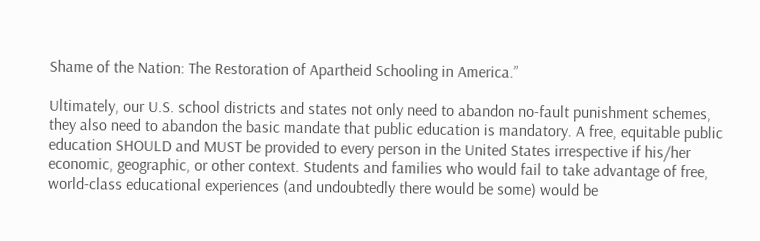Shame of the Nation: The Restoration of Apartheid Schooling in America.”

Ultimately, our U.S. school districts and states not only need to abandon no-fault punishment schemes, they also need to abandon the basic mandate that public education is mandatory. A free, equitable public education SHOULD and MUST be provided to every person in the United States irrespective if his/her economic, geographic, or other context. Students and families who would fail to take advantage of free, world-class educational experiences (and undoubtedly there would be some) would be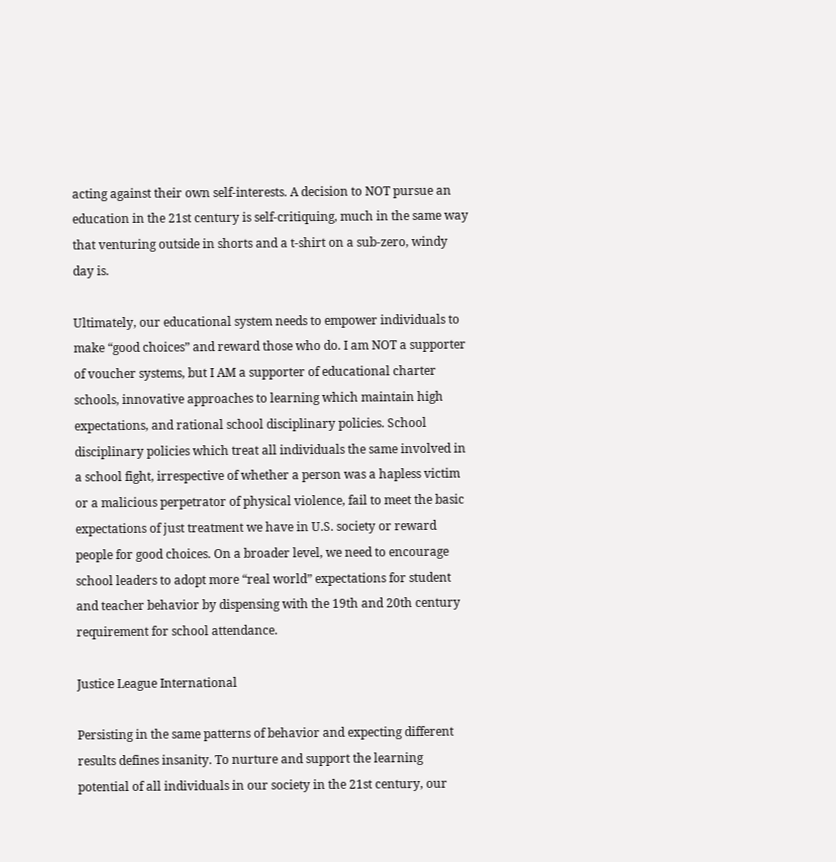acting against their own self-interests. A decision to NOT pursue an education in the 21st century is self-critiquing, much in the same way that venturing outside in shorts and a t-shirt on a sub-zero, windy day is.

Ultimately, our educational system needs to empower individuals to make “good choices” and reward those who do. I am NOT a supporter of voucher systems, but I AM a supporter of educational charter schools, innovative approaches to learning which maintain high expectations, and rational school disciplinary policies. School disciplinary policies which treat all individuals the same involved in a school fight, irrespective of whether a person was a hapless victim or a malicious perpetrator of physical violence, fail to meet the basic expectations of just treatment we have in U.S. society or reward people for good choices. On a broader level, we need to encourage school leaders to adopt more “real world” expectations for student and teacher behavior by dispensing with the 19th and 20th century requirement for school attendance.

Justice League International

Persisting in the same patterns of behavior and expecting different results defines insanity. To nurture and support the learning potential of all individuals in our society in the 21st century, our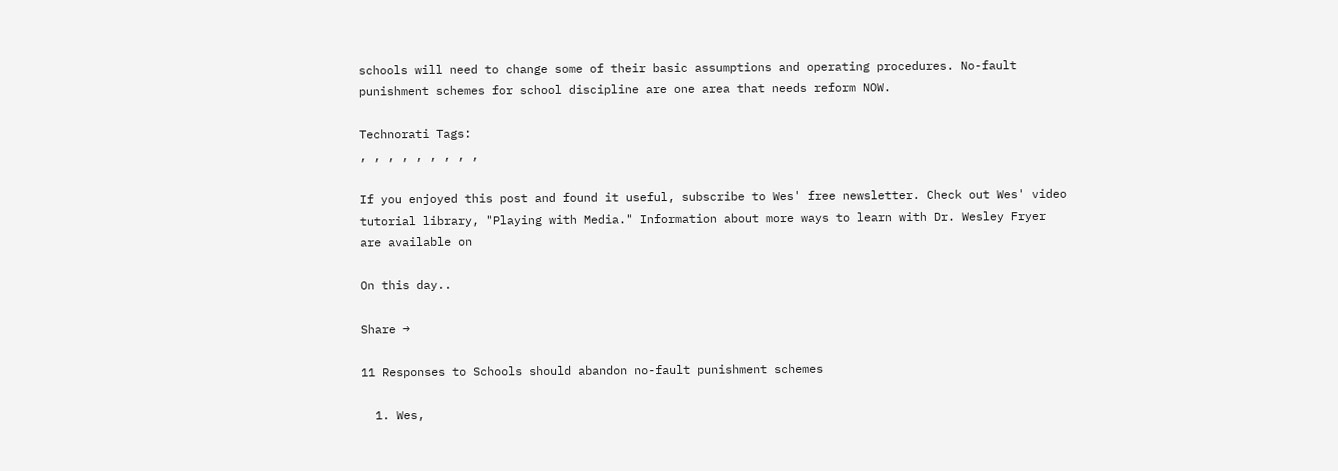schools will need to change some of their basic assumptions and operating procedures. No-fault punishment schemes for school discipline are one area that needs reform NOW.

Technorati Tags:
, , , , , , , , ,

If you enjoyed this post and found it useful, subscribe to Wes' free newsletter. Check out Wes' video tutorial library, "Playing with Media." Information about more ways to learn with Dr. Wesley Fryer are available on

On this day..

Share →

11 Responses to Schools should abandon no-fault punishment schemes

  1. Wes,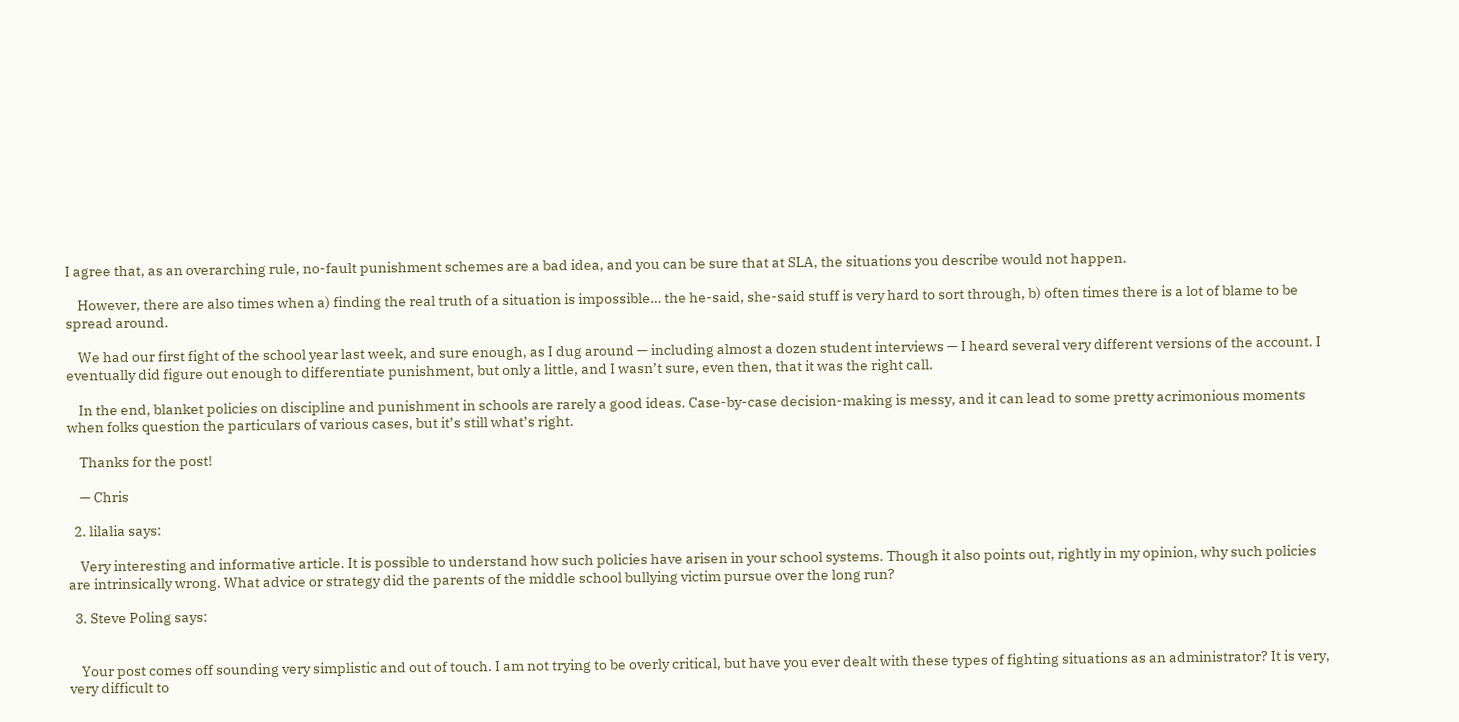I agree that, as an overarching rule, no-fault punishment schemes are a bad idea, and you can be sure that at SLA, the situations you describe would not happen.

    However, there are also times when a) finding the real truth of a situation is impossible… the he-said, she-said stuff is very hard to sort through, b) often times there is a lot of blame to be spread around.

    We had our first fight of the school year last week, and sure enough, as I dug around — including almost a dozen student interviews — I heard several very different versions of the account. I eventually did figure out enough to differentiate punishment, but only a little, and I wasn’t sure, even then, that it was the right call.

    In the end, blanket policies on discipline and punishment in schools are rarely a good ideas. Case-by-case decision-making is messy, and it can lead to some pretty acrimonious moments when folks question the particulars of various cases, but it’s still what’s right.

    Thanks for the post!

    — Chris

  2. lilalia says:

    Very interesting and informative article. It is possible to understand how such policies have arisen in your school systems. Though it also points out, rightly in my opinion, why such policies are intrinsically wrong. What advice or strategy did the parents of the middle school bullying victim pursue over the long run?

  3. Steve Poling says:


    Your post comes off sounding very simplistic and out of touch. I am not trying to be overly critical, but have you ever dealt with these types of fighting situations as an administrator? It is very, very difficult to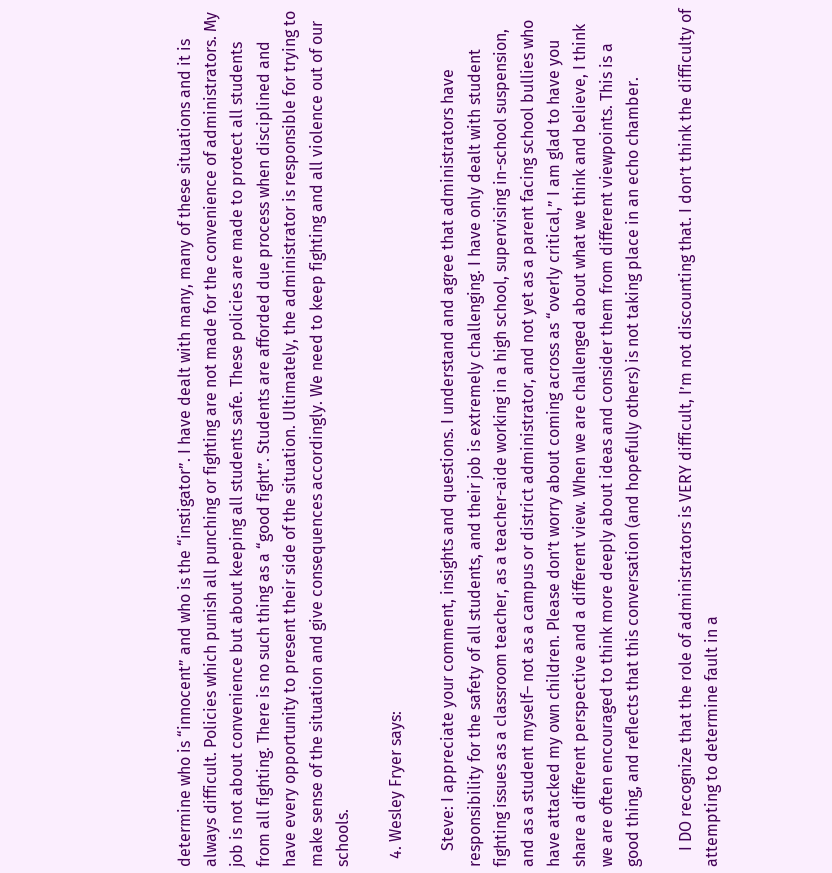determine who is “innocent” and who is the “instigator”. I have dealt with many, many of these situations and it is always difficult. Policies which punish all punching or fighting are not made for the convenience of administrators. My job is not about convenience but about keeping all students safe. These policies are made to protect all students from all fighting. There is no such thing as a “good fight”. Students are afforded due process when disciplined and have every opportunity to present their side of the situation. Ultimately, the administrator is responsible for trying to make sense of the situation and give consequences accordingly. We need to keep fighting and all violence out of our schools.

  4. Wesley Fryer says:

    Steve: I appreciate your comment, insights and questions. I understand and agree that administrators have responsibility for the safety of all students, and their job is extremely challenging. I have only dealt with student fighting issues as a classroom teacher, as a teacher-aide working in a high school, supervising in-school suspension, and as a student myself– not as a campus or district administrator, and not yet as a parent facing school bullies who have attacked my own children. Please don’t worry about coming across as “overly critical,” I am glad to have you share a different perspective and a different view. When we are challenged about what we think and believe, I think we are often encouraged to think more deeply about ideas and consider them from different viewpoints. This is a good thing, and reflects that this conversation (and hopefully others) is not taking place in an echo chamber.

    I DO recognize that the role of administrators is VERY difficult, I’m not discounting that. I don’t think the difficulty of attempting to determine fault in a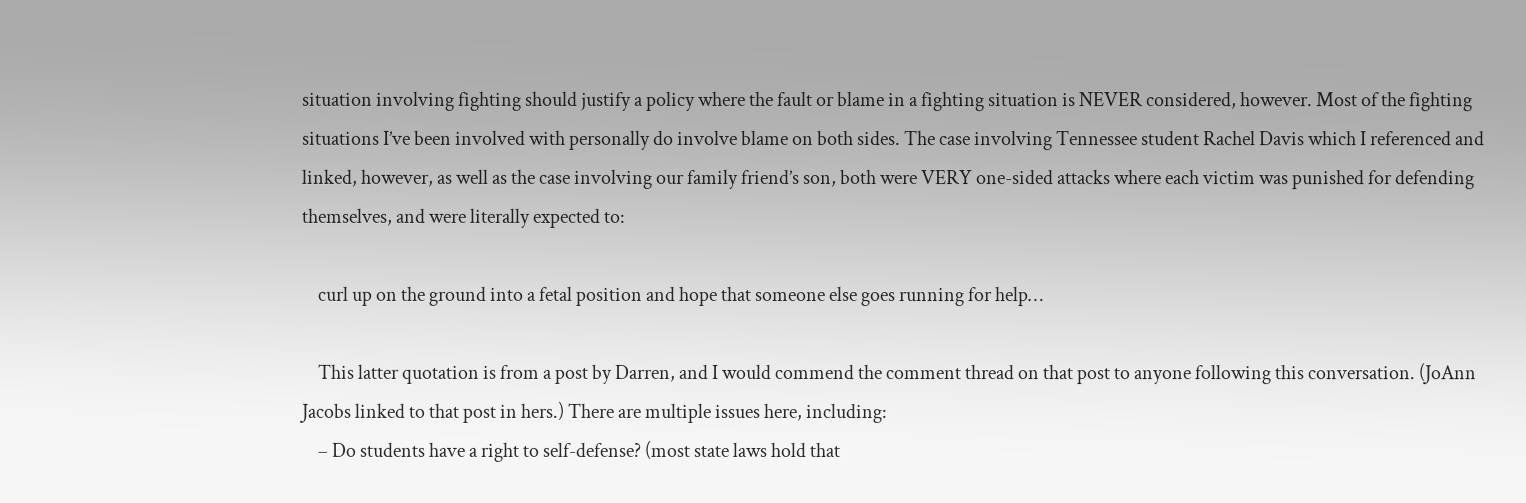situation involving fighting should justify a policy where the fault or blame in a fighting situation is NEVER considered, however. Most of the fighting situations I’ve been involved with personally do involve blame on both sides. The case involving Tennessee student Rachel Davis which I referenced and linked, however, as well as the case involving our family friend’s son, both were VERY one-sided attacks where each victim was punished for defending themselves, and were literally expected to:

    curl up on the ground into a fetal position and hope that someone else goes running for help…

    This latter quotation is from a post by Darren, and I would commend the comment thread on that post to anyone following this conversation. (JoAnn Jacobs linked to that post in hers.) There are multiple issues here, including:
    – Do students have a right to self-defense? (most state laws hold that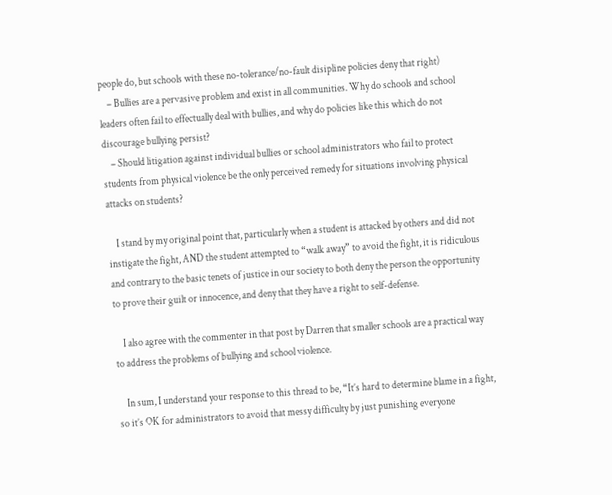people do, but schools with these no-tolerance/no-fault disipline policies deny that right)
    – Bullies are a pervasive problem and exist in all communities. Why do schools and school leaders often fail to effectually deal with bullies, and why do policies like this which do not discourage bullying persist?
    – Should litigation against individual bullies or school administrators who fail to protect students from physical violence be the only perceived remedy for situations involving physical attacks on students?

    I stand by my original point that, particularly when a student is attacked by others and did not instigate the fight, AND the student attempted to “walk away” to avoid the fight, it is ridiculous and contrary to the basic tenets of justice in our society to both deny the person the opportunity to prove their guilt or innocence, and deny that they have a right to self-defense.

    I also agree with the commenter in that post by Darren that smaller schools are a practical way to address the problems of bullying and school violence.

    In sum, I understand your response to this thread to be, “It’s hard to determine blame in a fight, so it’s OK for administrators to avoid that messy difficulty by just punishing everyone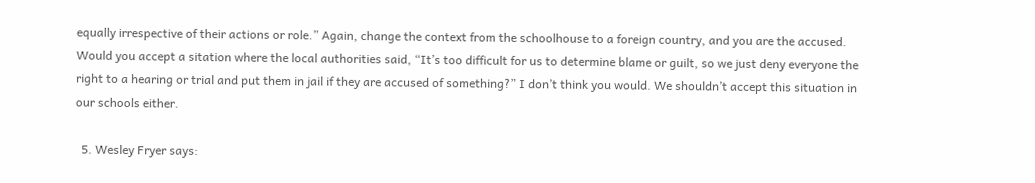equally irrespective of their actions or role.” Again, change the context from the schoolhouse to a foreign country, and you are the accused. Would you accept a sitation where the local authorities said, “It’s too difficult for us to determine blame or guilt, so we just deny everyone the right to a hearing or trial and put them in jail if they are accused of something?” I don’t think you would. We shouldn’t accept this situation in our schools either.

  5. Wesley Fryer says: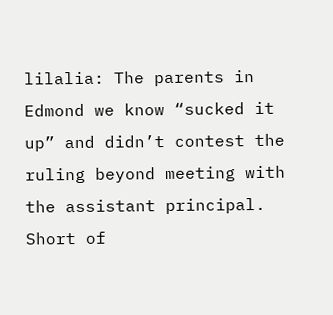lilalia: The parents in Edmond we know “sucked it up” and didn’t contest the ruling beyond meeting with the assistant principal. Short of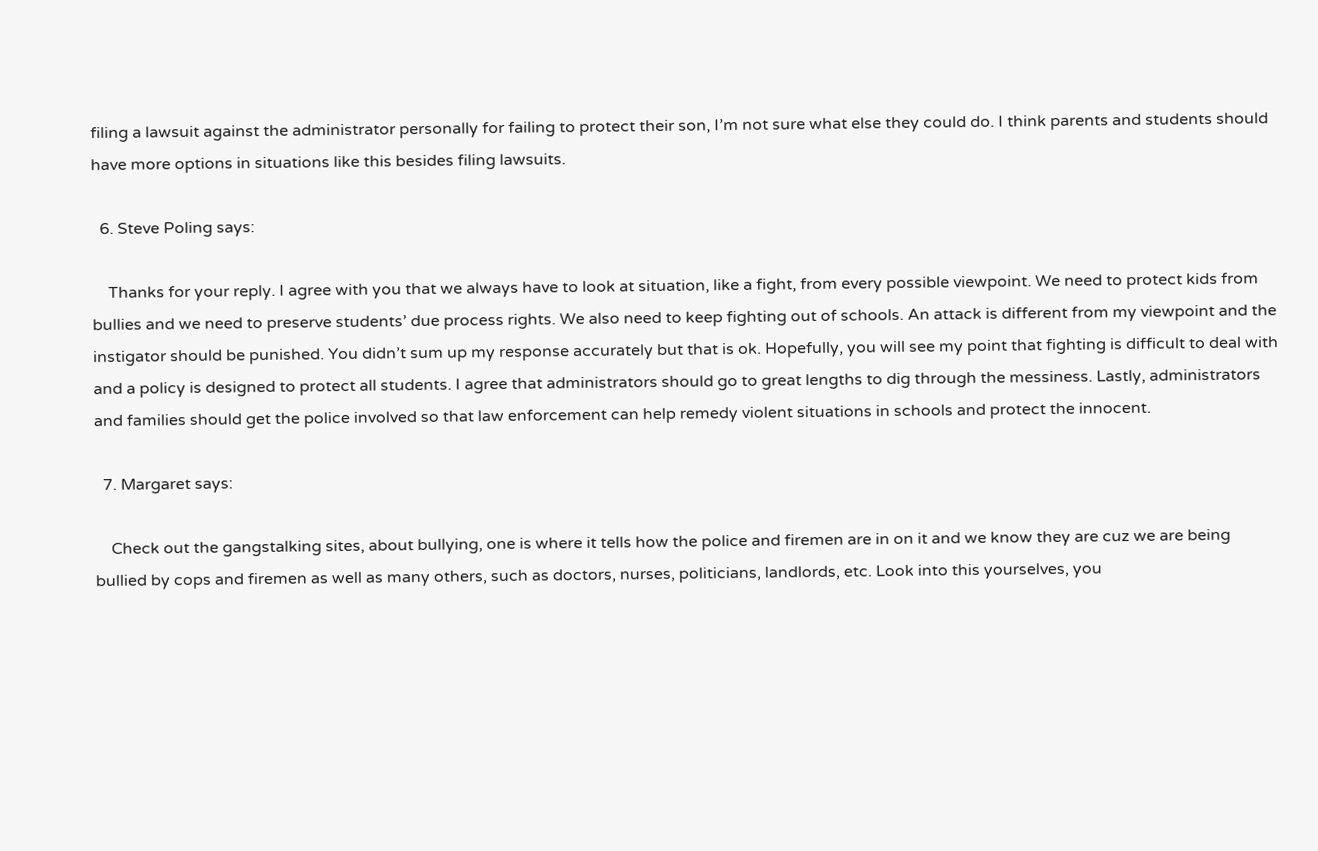filing a lawsuit against the administrator personally for failing to protect their son, I’m not sure what else they could do. I think parents and students should have more options in situations like this besides filing lawsuits.

  6. Steve Poling says:

    Thanks for your reply. I agree with you that we always have to look at situation, like a fight, from every possible viewpoint. We need to protect kids from bullies and we need to preserve students’ due process rights. We also need to keep fighting out of schools. An attack is different from my viewpoint and the instigator should be punished. You didn’t sum up my response accurately but that is ok. Hopefully, you will see my point that fighting is difficult to deal with and a policy is designed to protect all students. I agree that administrators should go to great lengths to dig through the messiness. Lastly, administrators and families should get the police involved so that law enforcement can help remedy violent situations in schools and protect the innocent.

  7. Margaret says:

    Check out the gangstalking sites, about bullying, one is where it tells how the police and firemen are in on it and we know they are cuz we are being bullied by cops and firemen as well as many others, such as doctors, nurses, politicians, landlords, etc. Look into this yourselves, you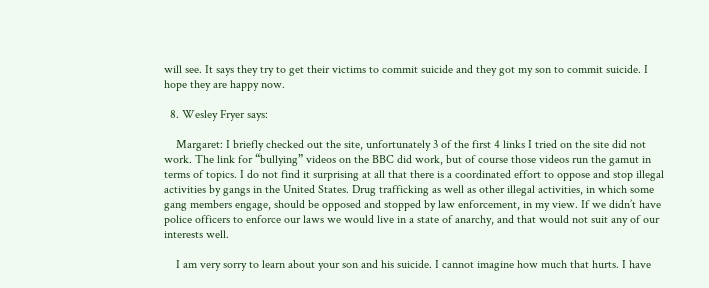will see. It says they try to get their victims to commit suicide and they got my son to commit suicide. I hope they are happy now.

  8. Wesley Fryer says:

    Margaret: I briefly checked out the site, unfortunately 3 of the first 4 links I tried on the site did not work. The link for “bullying” videos on the BBC did work, but of course those videos run the gamut in terms of topics. I do not find it surprising at all that there is a coordinated effort to oppose and stop illegal activities by gangs in the United States. Drug trafficking as well as other illegal activities, in which some gang members engage, should be opposed and stopped by law enforcement, in my view. If we didn’t have police officers to enforce our laws we would live in a state of anarchy, and that would not suit any of our interests well.

    I am very sorry to learn about your son and his suicide. I cannot imagine how much that hurts. I have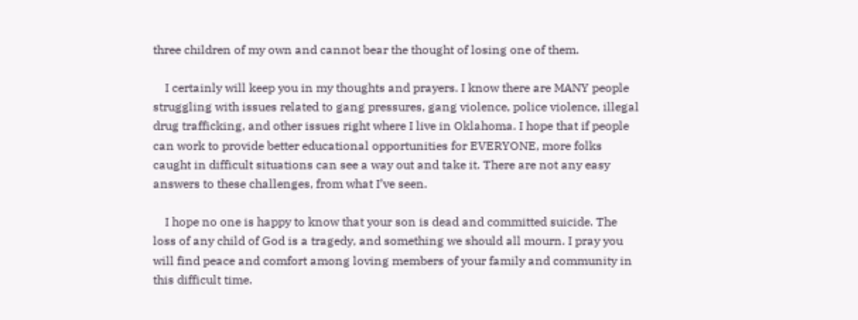three children of my own and cannot bear the thought of losing one of them.

    I certainly will keep you in my thoughts and prayers. I know there are MANY people struggling with issues related to gang pressures, gang violence, police violence, illegal drug trafficking, and other issues right where I live in Oklahoma. I hope that if people can work to provide better educational opportunities for EVERYONE, more folks caught in difficult situations can see a way out and take it. There are not any easy answers to these challenges, from what I’ve seen.

    I hope no one is happy to know that your son is dead and committed suicide. The loss of any child of God is a tragedy, and something we should all mourn. I pray you will find peace and comfort among loving members of your family and community in this difficult time.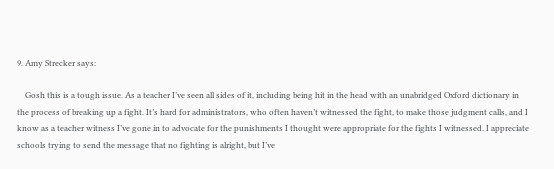9. Amy Strecker says:

    Gosh this is a tough issue. As a teacher I’ve seen all sides of it, including being hit in the head with an unabridged Oxford dictionary in the process of breaking up a fight. It’s hard for administrators, who often haven’t witnessed the fight, to make those judgment calls, and I know as a teacher witness I’ve gone in to advocate for the punishments I thought were appropriate for the fights I witnessed. I appreciate schools trying to send the message that no fighting is alright, but I’ve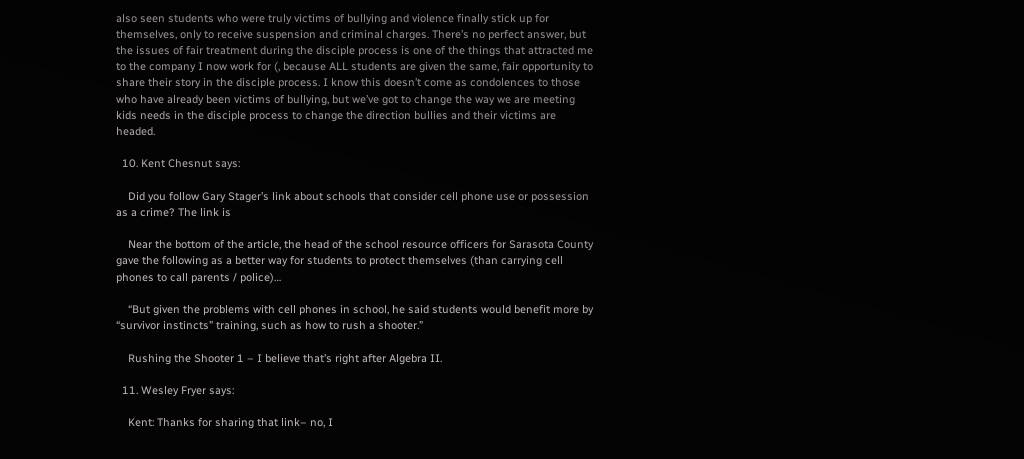also seen students who were truly victims of bullying and violence finally stick up for themselves, only to receive suspension and criminal charges. There’s no perfect answer, but the issues of fair treatment during the disciple process is one of the things that attracted me to the company I now work for (, because ALL students are given the same, fair opportunity to share their story in the disciple process. I know this doesn’t come as condolences to those who have already been victims of bullying, but we’ve got to change the way we are meeting kids needs in the disciple process to change the direction bullies and their victims are headed.

  10. Kent Chesnut says:

    Did you follow Gary Stager’s link about schools that consider cell phone use or possession as a crime? The link is

    Near the bottom of the article, the head of the school resource officers for Sarasota County gave the following as a better way for students to protect themselves (than carrying cell phones to call parents / police)…

    “But given the problems with cell phones in school, he said students would benefit more by “survivor instincts” training, such as how to rush a shooter.”

    Rushing the Shooter 1 – I believe that’s right after Algebra II.

  11. Wesley Fryer says:

    Kent: Thanks for sharing that link– no, I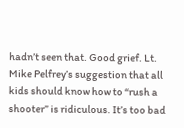hadn’t seen that. Good grief. Lt. Mike Pelfrey’s suggestion that all kids should know how to “rush a shooter” is ridiculous. It’s too bad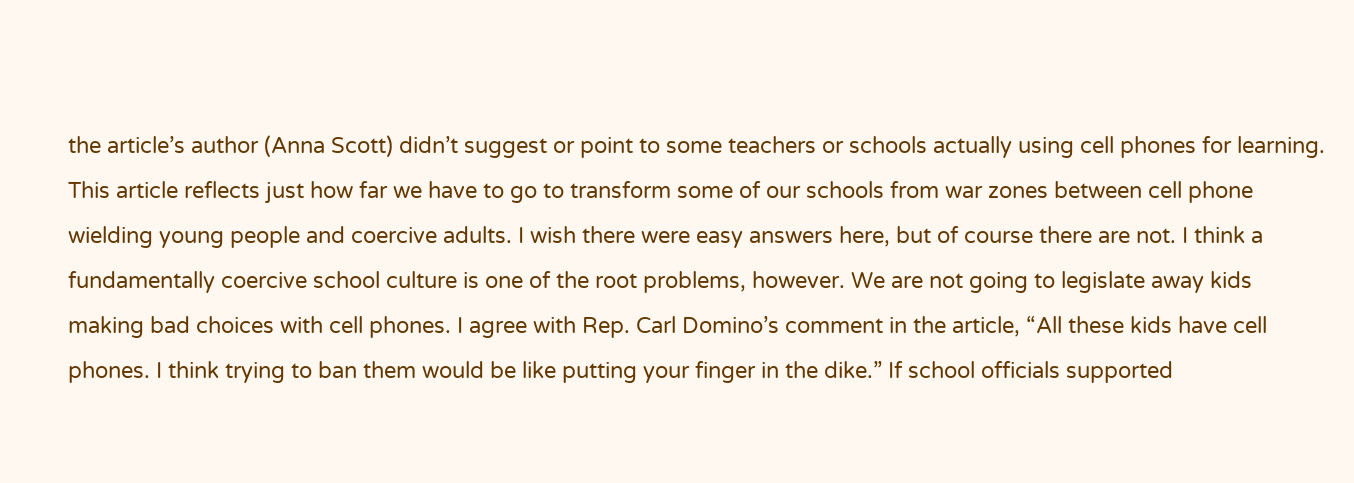the article’s author (Anna Scott) didn’t suggest or point to some teachers or schools actually using cell phones for learning. This article reflects just how far we have to go to transform some of our schools from war zones between cell phone wielding young people and coercive adults. I wish there were easy answers here, but of course there are not. I think a fundamentally coercive school culture is one of the root problems, however. We are not going to legislate away kids making bad choices with cell phones. I agree with Rep. Carl Domino’s comment in the article, “All these kids have cell phones. I think trying to ban them would be like putting your finger in the dike.” If school officials supported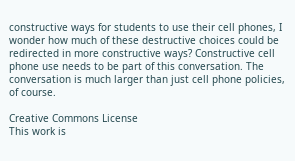constructive ways for students to use their cell phones, I wonder how much of these destructive choices could be redirected in more constructive ways? Constructive cell phone use needs to be part of this conversation. The conversation is much larger than just cell phone policies, of course.

Creative Commons License
This work is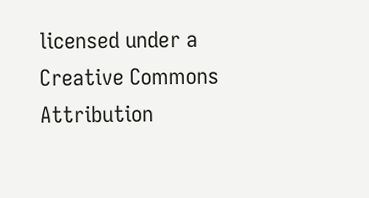licensed under a Creative Commons Attribution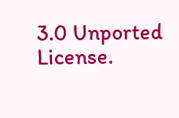3.0 Unported License.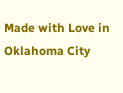Made with Love in Oklahoma City